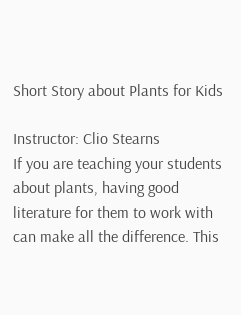Short Story about Plants for Kids

Instructor: Clio Stearns
If you are teaching your students about plants, having good literature for them to work with can make all the difference. This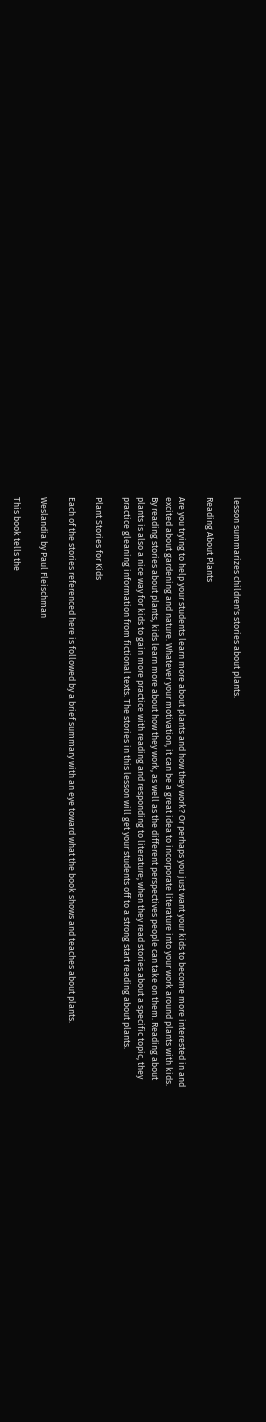lesson summarizes children's stories about plants.

Reading About Plants

Are you trying to help your students learn more about plants and how they work? Or perhaps you just want your kids to become more interested in and excited about gardening and nature. Whatever your motivation, it can be a great idea to incorporate literature into your work around plants with kids. By reading stories about plants, kids learn more about how they work, as well as the different perspectives people can take on them. Reading about plants is also a nice way for kids to gain more practice with reading and responding to literature; when they read stories about a specific topic, they practice gleaning information from fictional texts. The stories in this lesson will get your students off to a strong start reading about plants.

Plant Stories for Kids

Each of the stories referenced here is followed by a brief summary with an eye toward what the book shows and teaches about plants.

Weslandia by Paul Fleischman

This book tells the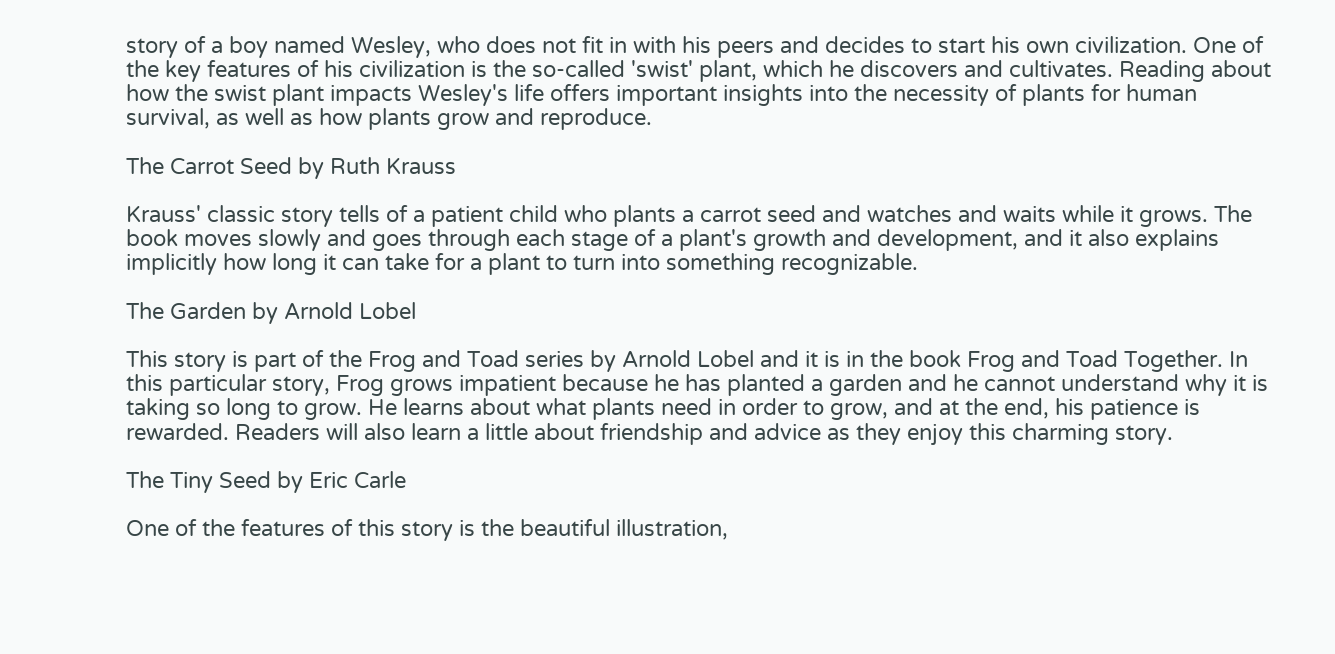story of a boy named Wesley, who does not fit in with his peers and decides to start his own civilization. One of the key features of his civilization is the so-called 'swist' plant, which he discovers and cultivates. Reading about how the swist plant impacts Wesley's life offers important insights into the necessity of plants for human survival, as well as how plants grow and reproduce.

The Carrot Seed by Ruth Krauss

Krauss' classic story tells of a patient child who plants a carrot seed and watches and waits while it grows. The book moves slowly and goes through each stage of a plant's growth and development, and it also explains implicitly how long it can take for a plant to turn into something recognizable.

The Garden by Arnold Lobel

This story is part of the Frog and Toad series by Arnold Lobel and it is in the book Frog and Toad Together. In this particular story, Frog grows impatient because he has planted a garden and he cannot understand why it is taking so long to grow. He learns about what plants need in order to grow, and at the end, his patience is rewarded. Readers will also learn a little about friendship and advice as they enjoy this charming story.

The Tiny Seed by Eric Carle

One of the features of this story is the beautiful illustration,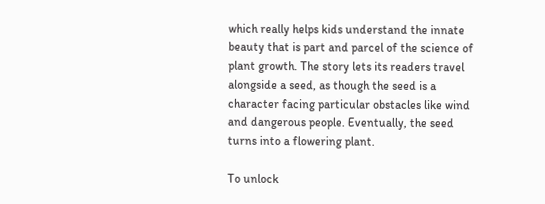which really helps kids understand the innate beauty that is part and parcel of the science of plant growth. The story lets its readers travel alongside a seed, as though the seed is a character facing particular obstacles like wind and dangerous people. Eventually, the seed turns into a flowering plant.

To unlock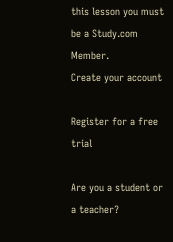this lesson you must be a Study.com Member.
Create your account

Register for a free trial

Are you a student or a teacher?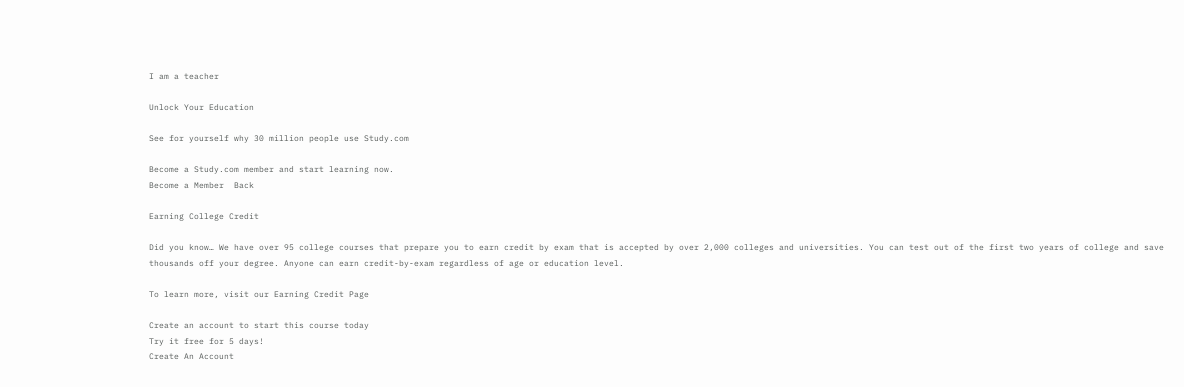I am a teacher

Unlock Your Education

See for yourself why 30 million people use Study.com

Become a Study.com member and start learning now.
Become a Member  Back

Earning College Credit

Did you know… We have over 95 college courses that prepare you to earn credit by exam that is accepted by over 2,000 colleges and universities. You can test out of the first two years of college and save thousands off your degree. Anyone can earn credit-by-exam regardless of age or education level.

To learn more, visit our Earning Credit Page

Create an account to start this course today
Try it free for 5 days!
Create An Account